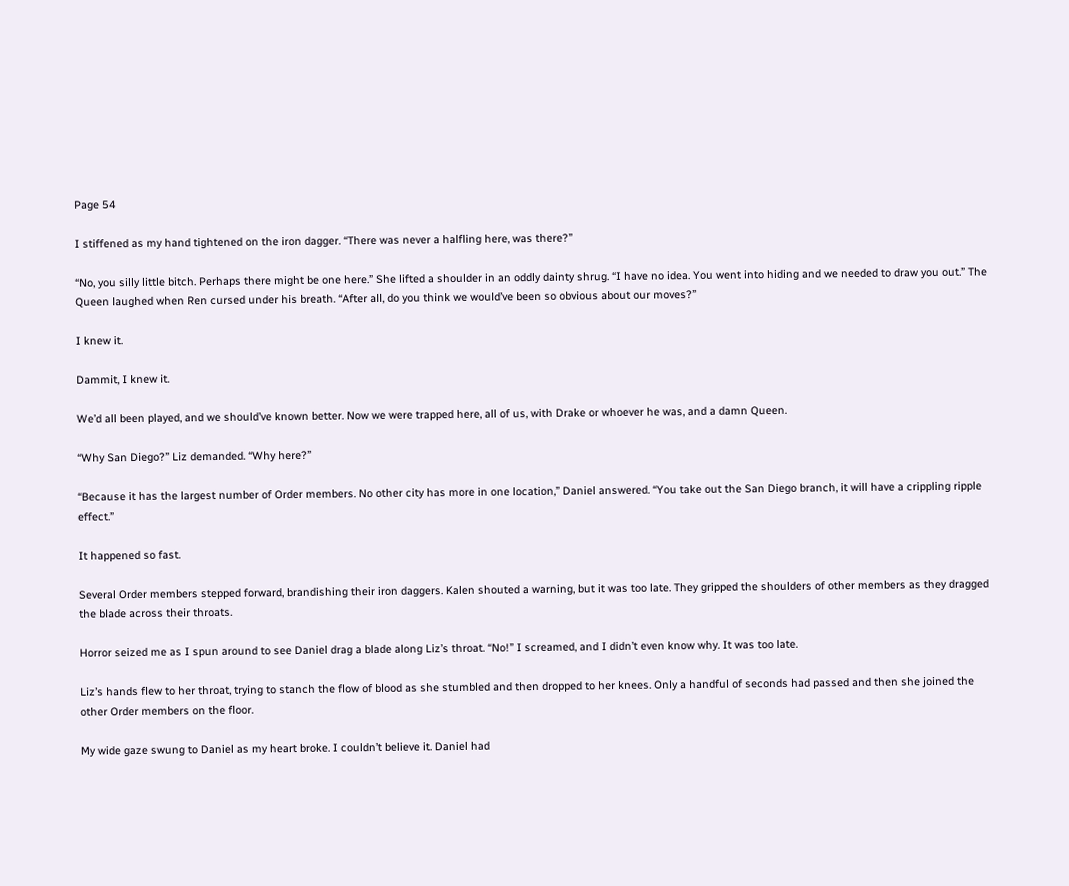Page 54

I stiffened as my hand tightened on the iron dagger. “There was never a halfling here, was there?”

“No, you silly little bitch. Perhaps there might be one here.” She lifted a shoulder in an oddly dainty shrug. “I have no idea. You went into hiding and we needed to draw you out.” The Queen laughed when Ren cursed under his breath. “After all, do you think we would’ve been so obvious about our moves?”

I knew it.

Dammit, I knew it.

We’d all been played, and we should’ve known better. Now we were trapped here, all of us, with Drake or whoever he was, and a damn Queen.

“Why San Diego?” Liz demanded. “Why here?”

“Because it has the largest number of Order members. No other city has more in one location,” Daniel answered. “You take out the San Diego branch, it will have a crippling ripple effect.”

It happened so fast.

Several Order members stepped forward, brandishing their iron daggers. Kalen shouted a warning, but it was too late. They gripped the shoulders of other members as they dragged the blade across their throats.

Horror seized me as I spun around to see Daniel drag a blade along Liz’s throat. “No!” I screamed, and I didn’t even know why. It was too late.

Liz’s hands flew to her throat, trying to stanch the flow of blood as she stumbled and then dropped to her knees. Only a handful of seconds had passed and then she joined the other Order members on the floor.

My wide gaze swung to Daniel as my heart broke. I couldn’t believe it. Daniel had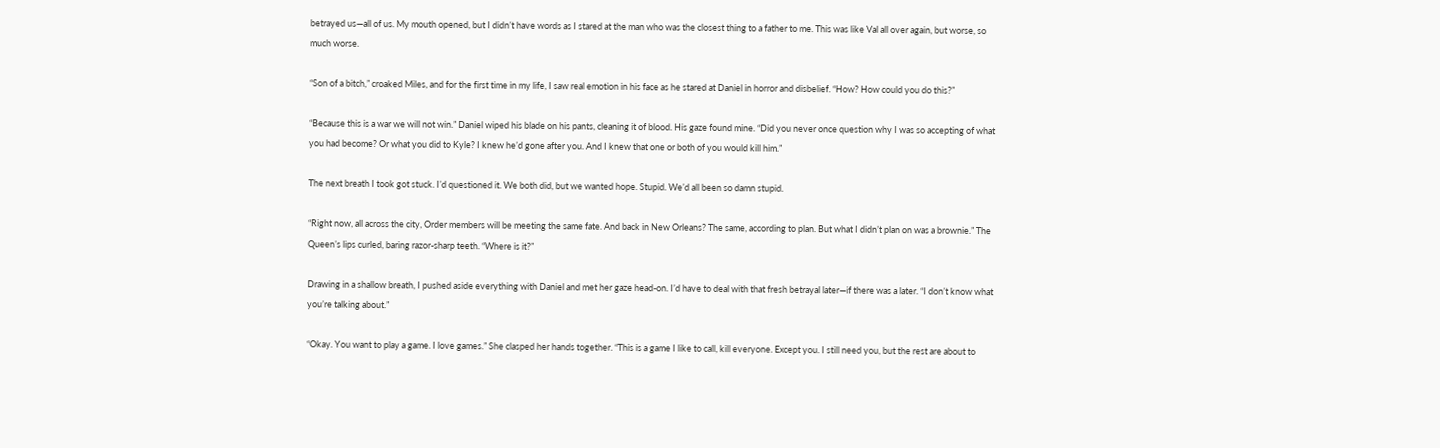betrayed us—all of us. My mouth opened, but I didn’t have words as I stared at the man who was the closest thing to a father to me. This was like Val all over again, but worse, so much worse.

“Son of a bitch,” croaked Miles, and for the first time in my life, I saw real emotion in his face as he stared at Daniel in horror and disbelief. “How? How could you do this?”

“Because this is a war we will not win.” Daniel wiped his blade on his pants, cleaning it of blood. His gaze found mine. “Did you never once question why I was so accepting of what you had become? Or what you did to Kyle? I knew he’d gone after you. And I knew that one or both of you would kill him.”

The next breath I took got stuck. I’d questioned it. We both did, but we wanted hope. Stupid. We’d all been so damn stupid.

“Right now, all across the city, Order members will be meeting the same fate. And back in New Orleans? The same, according to plan. But what I didn’t plan on was a brownie.” The Queen’s lips curled, baring razor-sharp teeth. “Where is it?”

Drawing in a shallow breath, I pushed aside everything with Daniel and met her gaze head-on. I’d have to deal with that fresh betrayal later—if there was a later. “I don’t know what you’re talking about.”

“Okay. You want to play a game. I love games.” She clasped her hands together. “This is a game I like to call, kill everyone. Except you. I still need you, but the rest are about to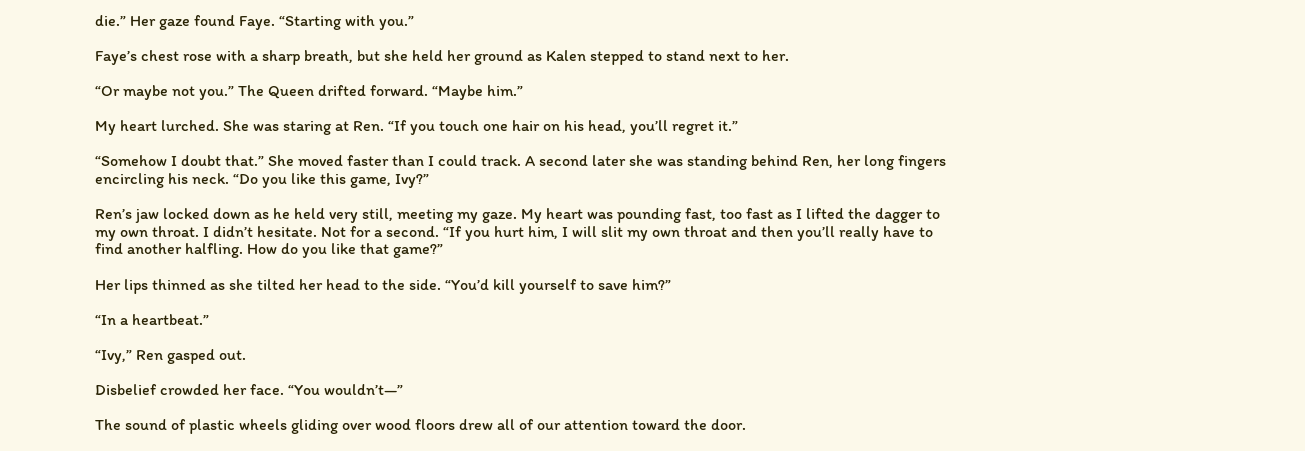die.” Her gaze found Faye. “Starting with you.”

Faye’s chest rose with a sharp breath, but she held her ground as Kalen stepped to stand next to her.

“Or maybe not you.” The Queen drifted forward. “Maybe him.”

My heart lurched. She was staring at Ren. “If you touch one hair on his head, you’ll regret it.”

“Somehow I doubt that.” She moved faster than I could track. A second later she was standing behind Ren, her long fingers encircling his neck. “Do you like this game, Ivy?”

Ren’s jaw locked down as he held very still, meeting my gaze. My heart was pounding fast, too fast as I lifted the dagger to my own throat. I didn’t hesitate. Not for a second. “If you hurt him, I will slit my own throat and then you’ll really have to find another halfling. How do you like that game?”

Her lips thinned as she tilted her head to the side. “You’d kill yourself to save him?”

“In a heartbeat.”

“Ivy,” Ren gasped out.

Disbelief crowded her face. “You wouldn’t—”

The sound of plastic wheels gliding over wood floors drew all of our attention toward the door.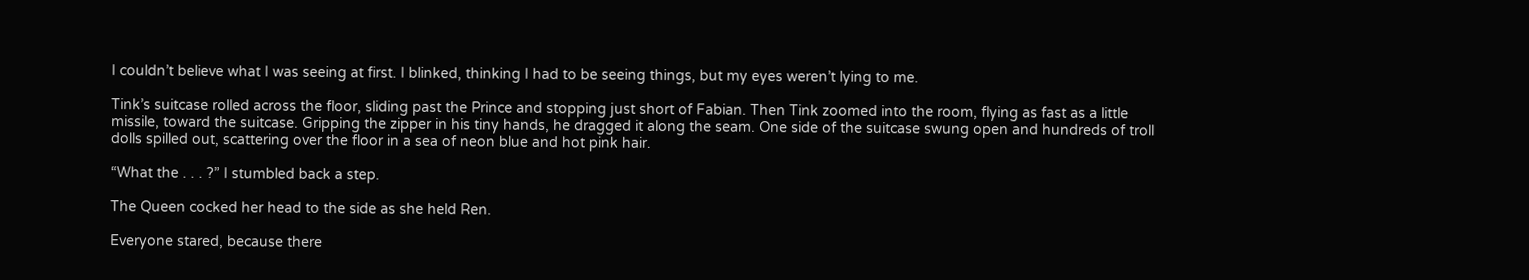I couldn’t believe what I was seeing at first. I blinked, thinking I had to be seeing things, but my eyes weren’t lying to me.

Tink’s suitcase rolled across the floor, sliding past the Prince and stopping just short of Fabian. Then Tink zoomed into the room, flying as fast as a little missile, toward the suitcase. Gripping the zipper in his tiny hands, he dragged it along the seam. One side of the suitcase swung open and hundreds of troll dolls spilled out, scattering over the floor in a sea of neon blue and hot pink hair.

“What the . . . ?” I stumbled back a step.

The Queen cocked her head to the side as she held Ren.

Everyone stared, because there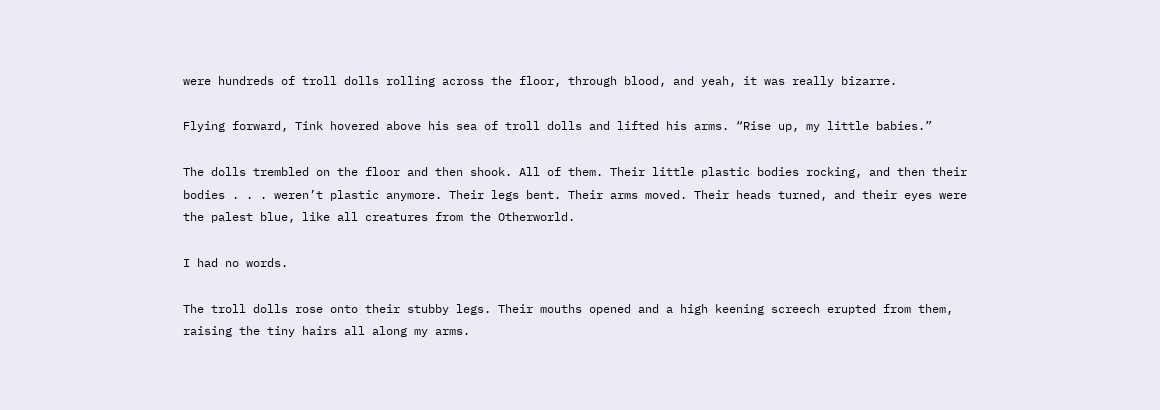were hundreds of troll dolls rolling across the floor, through blood, and yeah, it was really bizarre.

Flying forward, Tink hovered above his sea of troll dolls and lifted his arms. “Rise up, my little babies.”

The dolls trembled on the floor and then shook. All of them. Their little plastic bodies rocking, and then their bodies . . . weren’t plastic anymore. Their legs bent. Their arms moved. Their heads turned, and their eyes were the palest blue, like all creatures from the Otherworld.

I had no words.

The troll dolls rose onto their stubby legs. Their mouths opened and a high keening screech erupted from them, raising the tiny hairs all along my arms.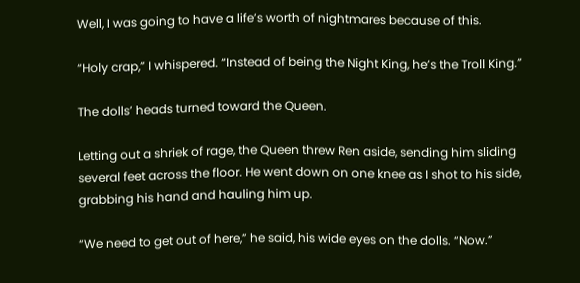Well, I was going to have a life’s worth of nightmares because of this.

“Holy crap,” I whispered. “Instead of being the Night King, he’s the Troll King.”

The dolls’ heads turned toward the Queen.

Letting out a shriek of rage, the Queen threw Ren aside, sending him sliding several feet across the floor. He went down on one knee as I shot to his side, grabbing his hand and hauling him up.

“We need to get out of here,” he said, his wide eyes on the dolls. “Now.”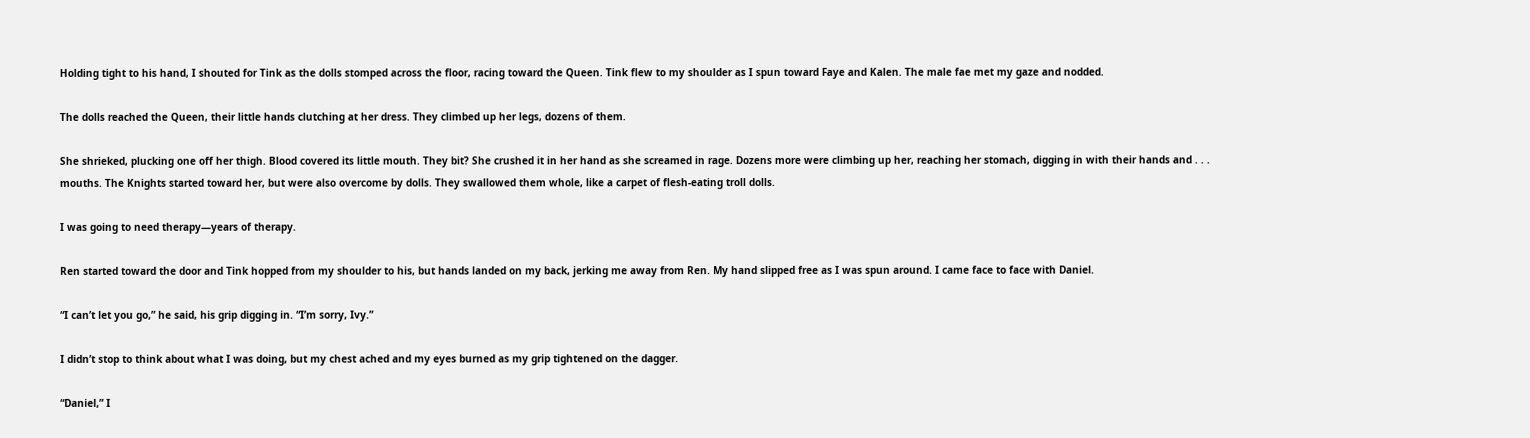Holding tight to his hand, I shouted for Tink as the dolls stomped across the floor, racing toward the Queen. Tink flew to my shoulder as I spun toward Faye and Kalen. The male fae met my gaze and nodded.

The dolls reached the Queen, their little hands clutching at her dress. They climbed up her legs, dozens of them.

She shrieked, plucking one off her thigh. Blood covered its little mouth. They bit? She crushed it in her hand as she screamed in rage. Dozens more were climbing up her, reaching her stomach, digging in with their hands and . . . mouths. The Knights started toward her, but were also overcome by dolls. They swallowed them whole, like a carpet of flesh-eating troll dolls.

I was going to need therapy—years of therapy.

Ren started toward the door and Tink hopped from my shoulder to his, but hands landed on my back, jerking me away from Ren. My hand slipped free as I was spun around. I came face to face with Daniel.

“I can’t let you go,” he said, his grip digging in. “I’m sorry, Ivy.”

I didn’t stop to think about what I was doing, but my chest ached and my eyes burned as my grip tightened on the dagger.

“Daniel,” I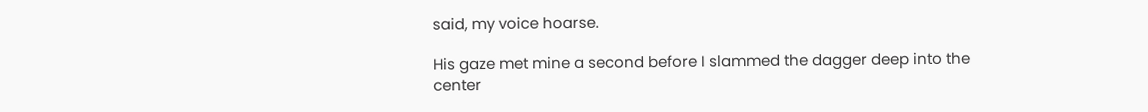said, my voice hoarse.

His gaze met mine a second before I slammed the dagger deep into the center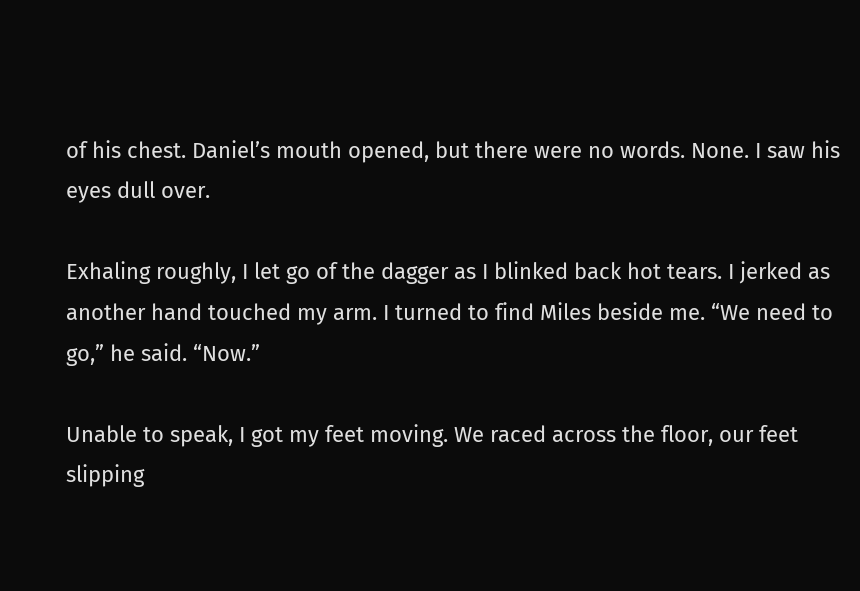of his chest. Daniel’s mouth opened, but there were no words. None. I saw his eyes dull over.

Exhaling roughly, I let go of the dagger as I blinked back hot tears. I jerked as another hand touched my arm. I turned to find Miles beside me. “We need to go,” he said. “Now.”

Unable to speak, I got my feet moving. We raced across the floor, our feet slipping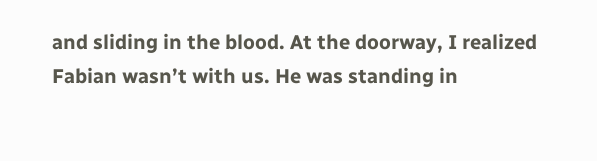and sliding in the blood. At the doorway, I realized Fabian wasn’t with us. He was standing in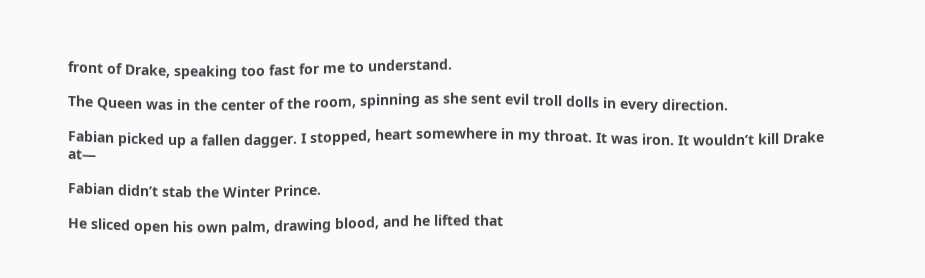front of Drake, speaking too fast for me to understand.

The Queen was in the center of the room, spinning as she sent evil troll dolls in every direction.

Fabian picked up a fallen dagger. I stopped, heart somewhere in my throat. It was iron. It wouldn’t kill Drake at—

Fabian didn’t stab the Winter Prince.

He sliced open his own palm, drawing blood, and he lifted that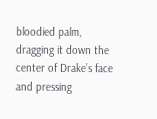bloodied palm, dragging it down the center of Drake’s face and pressing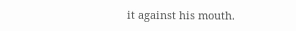it against his mouth.